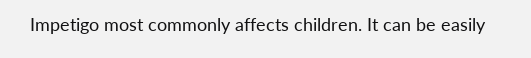Impetigo most commonly affects children. It can be easily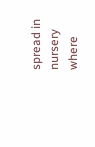spread in nursery where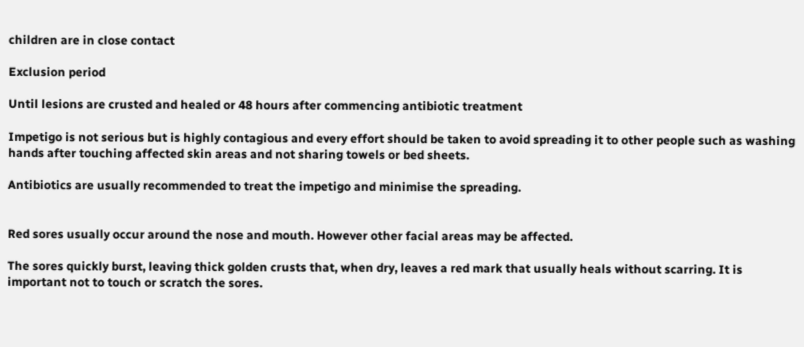children are in close contact

Exclusion period

Until lesions are crusted and healed or 48 hours after commencing antibiotic treatment

Impetigo is not serious but is highly contagious and every effort should be taken to avoid spreading it to other people such as washing hands after touching affected skin areas and not sharing towels or bed sheets.

Antibiotics are usually recommended to treat the impetigo and minimise the spreading.


Red sores usually occur around the nose and mouth. However other facial areas may be affected.

The sores quickly burst, leaving thick golden crusts that, when dry, leaves a red mark that usually heals without scarring. It is important not to touch or scratch the sores.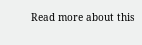Read more about this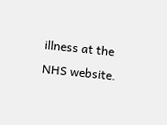illness at the NHS website.